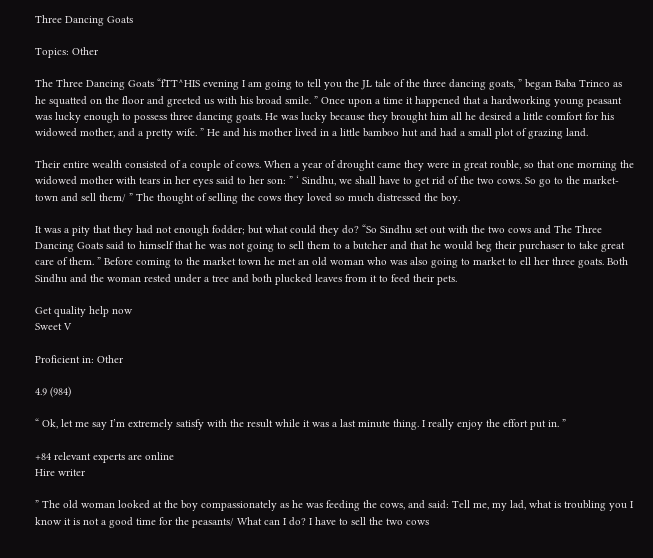Three Dancing Goats

Topics: Other

The Three Dancing Goats “fTT^HIS evening I am going to tell you the JL tale of the three dancing goats, ” began Baba Trinco as he squatted on the floor and greeted us with his broad smile. ” Once upon a time it happened that a hardworking young peasant was lucky enough to possess three dancing goats. He was lucky because they brought him all he desired a little comfort for his widowed mother, and a pretty wife. ” He and his mother lived in a little bamboo hut and had a small plot of grazing land.

Their entire wealth consisted of a couple of cows. When a year of drought came they were in great rouble, so that one morning the widowed mother with tears in her eyes said to her son: ” ‘ Sindhu, we shall have to get rid of the two cows. So go to the market-town and sell them/ ” The thought of selling the cows they loved so much distressed the boy.

It was a pity that they had not enough fodder; but what could they do? “So Sindhu set out with the two cows and The Three Dancing Goats said to himself that he was not going to sell them to a butcher and that he would beg their purchaser to take great care of them. ” Before coming to the market town he met an old woman who was also going to market to ell her three goats. Both Sindhu and the woman rested under a tree and both plucked leaves from it to feed their pets.

Get quality help now
Sweet V

Proficient in: Other

4.9 (984)

“ Ok, let me say I’m extremely satisfy with the result while it was a last minute thing. I really enjoy the effort put in. ”

+84 relevant experts are online
Hire writer

” The old woman looked at the boy compassionately as he was feeding the cows, and said: Tell me, my lad, what is troubling you I know it is not a good time for the peasants/ What can I do? I have to sell the two cows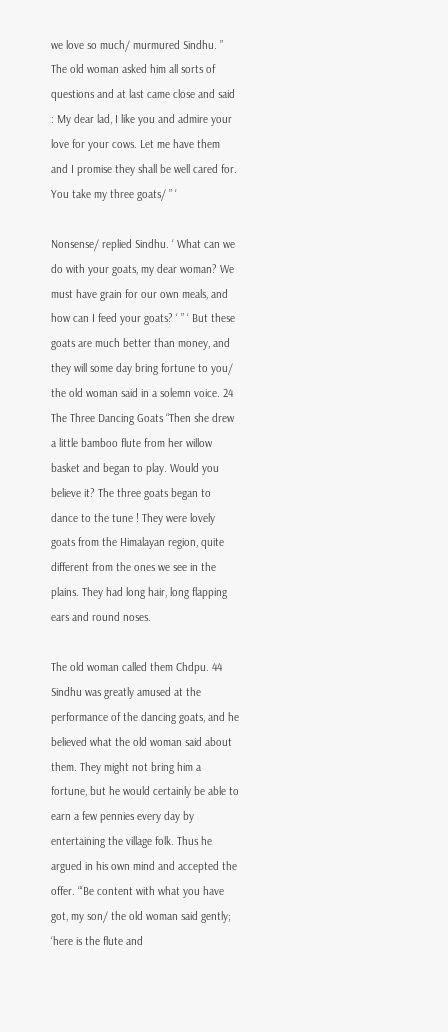we love so much/ murmured Sindhu. ” The old woman asked him all sorts of questions and at last came close and said : My dear lad, I like you and admire your love for your cows. Let me have them and I promise they shall be well cared for. You take my three goats/ ” ‘

Nonsense/ replied Sindhu. ‘ What can we do with your goats, my dear woman? We must have grain for our own meals, and how can I feed your goats? ‘ ” ‘ But these goats are much better than money, and they will some day bring fortune to you/ the old woman said in a solemn voice. 24 The Three Dancing Goats “Then she drew a little bamboo flute from her willow basket and began to play. Would you believe it? The three goats began to dance to the tune ! They were lovely goats from the Himalayan region, quite different from the ones we see in the plains. They had long hair, long flapping ears and round noses.

The old woman called them Chdpu. 44 Sindhu was greatly amused at the performance of the dancing goats, and he believed what the old woman said about them. They might not bring him a fortune, but he would certainly be able to earn a few pennies every day by entertaining the village folk. Thus he argued in his own mind and accepted the offer. “‘Be content with what you have got, my son/ the old woman said gently; ‘here is the flute and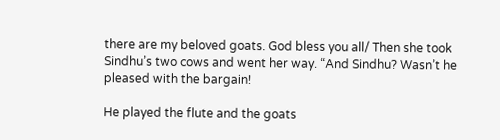there are my beloved goats. God bless you all/ Then she took Sindhu’s two cows and went her way. “And Sindhu? Wasn’t he pleased with the bargain!

He played the flute and the goats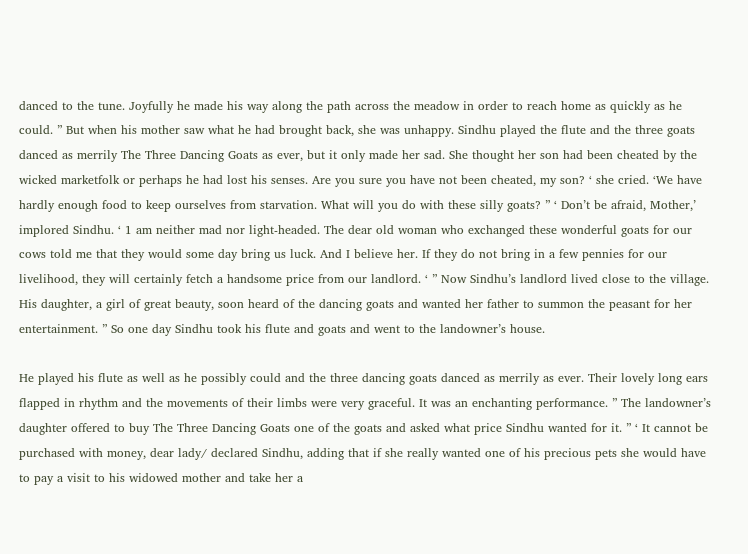danced to the tune. Joyfully he made his way along the path across the meadow in order to reach home as quickly as he could. ” But when his mother saw what he had brought back, she was unhappy. Sindhu played the flute and the three goats danced as merrily The Three Dancing Goats as ever, but it only made her sad. She thought her son had been cheated by the wicked marketfolk or perhaps he had lost his senses. Are you sure you have not been cheated, my son? ‘ she cried. ‘We have hardly enough food to keep ourselves from starvation. What will you do with these silly goats? ” ‘ Don’t be afraid, Mother,’ implored Sindhu. ‘ 1 am neither mad nor light-headed. The dear old woman who exchanged these wonderful goats for our cows told me that they would some day bring us luck. And I believe her. If they do not bring in a few pennies for our livelihood, they will certainly fetch a handsome price from our landlord. ‘ ” Now Sindhu’s landlord lived close to the village. His daughter, a girl of great beauty, soon heard of the dancing goats and wanted her father to summon the peasant for her entertainment. ” So one day Sindhu took his flute and goats and went to the landowner’s house.

He played his flute as well as he possibly could and the three dancing goats danced as merrily as ever. Their lovely long ears flapped in rhythm and the movements of their limbs were very graceful. It was an enchanting performance. ” The landowner’s daughter offered to buy The Three Dancing Goats one of the goats and asked what price Sindhu wanted for it. ” ‘ It cannot be purchased with money, dear lady/ declared Sindhu, adding that if she really wanted one of his precious pets she would have to pay a visit to his widowed mother and take her a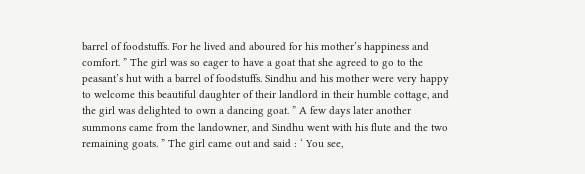barrel of foodstuffs. For he lived and aboured for his mother’s happiness and comfort. ” The girl was so eager to have a goat that she agreed to go to the peasant’s hut with a barrel of foodstuffs. Sindhu and his mother were very happy to welcome this beautiful daughter of their landlord in their humble cottage, and the girl was delighted to own a dancing goat. ” A few days later another summons came from the landowner, and Sindhu went with his flute and the two remaining goats. ” The girl came out and said : ‘ You see,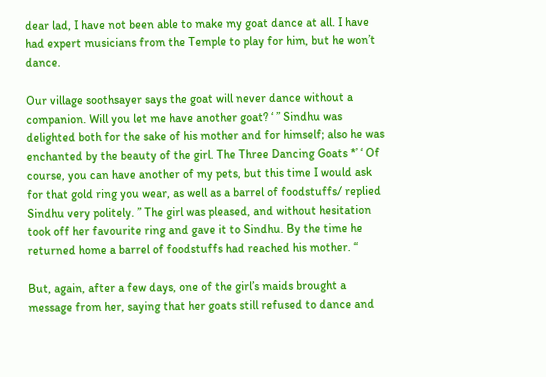dear lad, I have not been able to make my goat dance at all. I have had expert musicians from the Temple to play for him, but he won’t dance.

Our village soothsayer says the goat will never dance without a companion. Will you let me have another goat? ‘ ” Sindhu was delighted both for the sake of his mother and for himself; also he was enchanted by the beauty of the girl. The Three Dancing Goats *’ ‘ Of course, you can have another of my pets, but this time I would ask for that gold ring you wear, as well as a barrel of foodstuffs/ replied Sindhu very politely. ” The girl was pleased, and without hesitation took off her favourite ring and gave it to Sindhu. By the time he returned home a barrel of foodstuffs had reached his mother. “

But, again, after a few days, one of the girl’s maids brought a message from her, saying that her goats still refused to dance and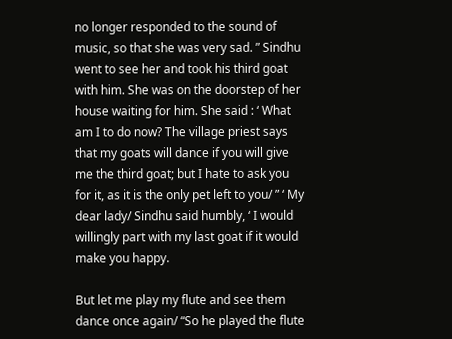no longer responded to the sound of music, so that she was very sad. ” Sindhu went to see her and took his third goat with him. She was on the doorstep of her house waiting for him. She said : ‘ What am I to do now? The village priest says that my goats will dance if you will give me the third goat; but I hate to ask you for it, as it is the only pet left to you/ ” ‘ My dear lady/ Sindhu said humbly, ‘ I would willingly part with my last goat if it would make you happy.

But let me play my flute and see them dance once again/ “So he played the flute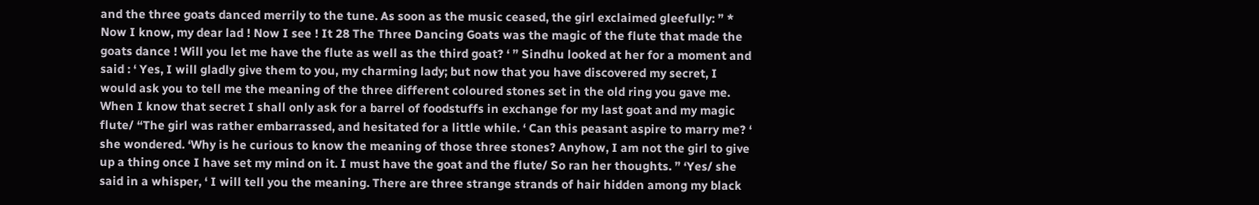and the three goats danced merrily to the tune. As soon as the music ceased, the girl exclaimed gleefully: ” * Now I know, my dear lad ! Now I see ! It 28 The Three Dancing Goats was the magic of the flute that made the goats dance ! Will you let me have the flute as well as the third goat? ‘ ” Sindhu looked at her for a moment and said : ‘ Yes, I will gladly give them to you, my charming lady; but now that you have discovered my secret, I would ask you to tell me the meaning of the three different coloured stones set in the old ring you gave me. When I know that secret I shall only ask for a barrel of foodstuffs in exchange for my last goat and my magic flute/ “The girl was rather embarrassed, and hesitated for a little while. ‘ Can this peasant aspire to marry me? ‘ she wondered. ‘Why is he curious to know the meaning of those three stones? Anyhow, I am not the girl to give up a thing once I have set my mind on it. I must have the goat and the flute/ So ran her thoughts. ” ‘Yes/ she said in a whisper, ‘ I will tell you the meaning. There are three strange strands of hair hidden among my black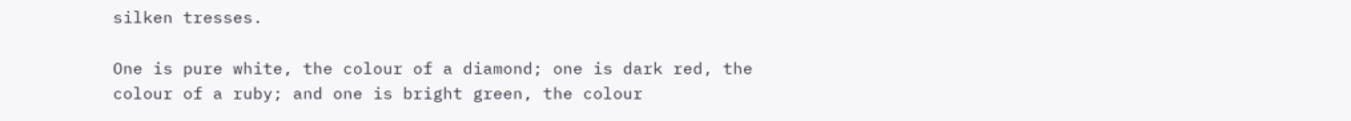silken tresses.

One is pure white, the colour of a diamond; one is dark red, the colour of a ruby; and one is bright green, the colour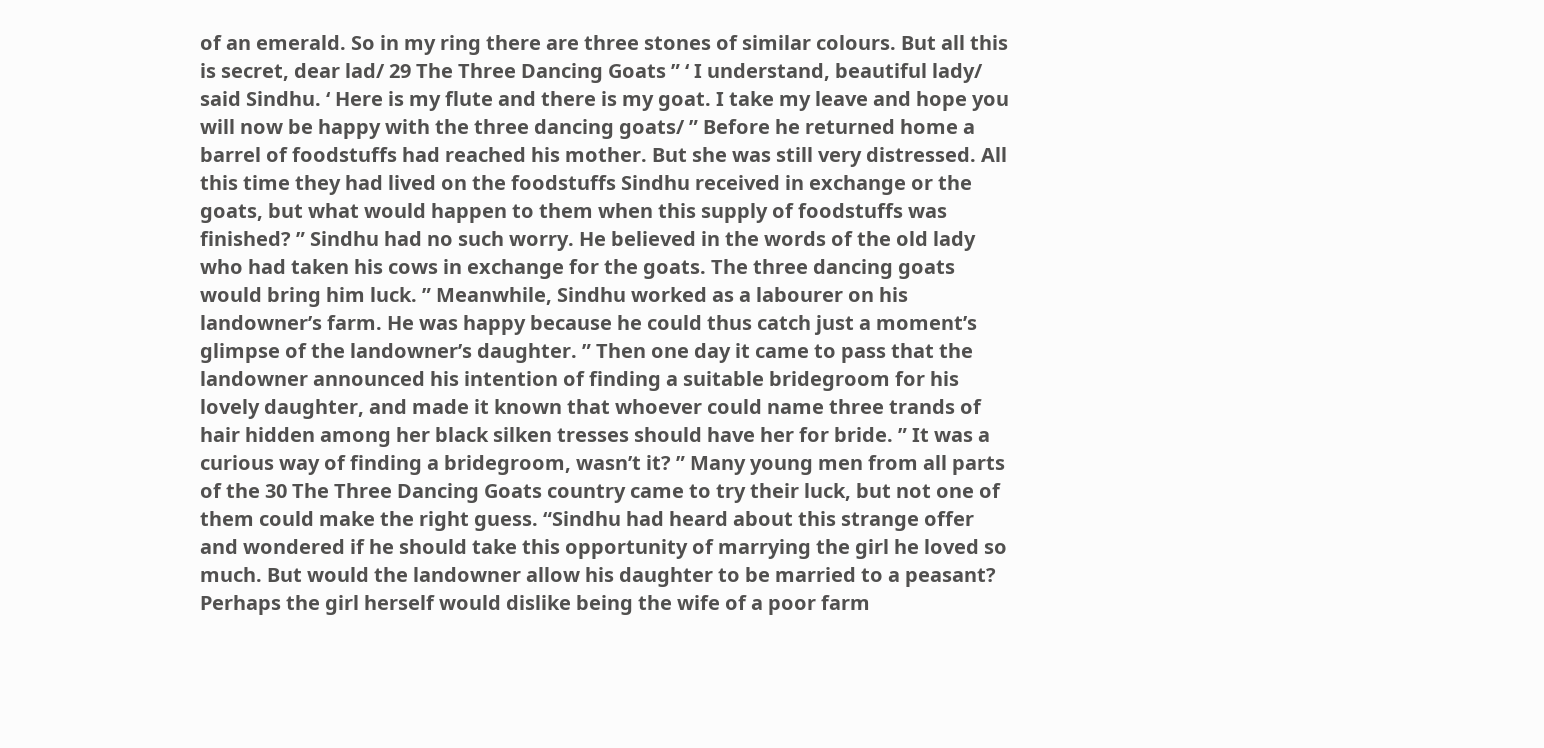of an emerald. So in my ring there are three stones of similar colours. But all this is secret, dear lad/ 29 The Three Dancing Goats ” ‘ I understand, beautiful lady/ said Sindhu. ‘ Here is my flute and there is my goat. I take my leave and hope you will now be happy with the three dancing goats/ ” Before he returned home a barrel of foodstuffs had reached his mother. But she was still very distressed. All this time they had lived on the foodstuffs Sindhu received in exchange or the goats, but what would happen to them when this supply of foodstuffs was finished? ” Sindhu had no such worry. He believed in the words of the old lady who had taken his cows in exchange for the goats. The three dancing goats would bring him luck. ” Meanwhile, Sindhu worked as a labourer on his landowner’s farm. He was happy because he could thus catch just a moment’s glimpse of the landowner’s daughter. ” Then one day it came to pass that the landowner announced his intention of finding a suitable bridegroom for his lovely daughter, and made it known that whoever could name three trands of hair hidden among her black silken tresses should have her for bride. ” It was a curious way of finding a bridegroom, wasn’t it? ” Many young men from all parts of the 30 The Three Dancing Goats country came to try their luck, but not one of them could make the right guess. “Sindhu had heard about this strange offer and wondered if he should take this opportunity of marrying the girl he loved so much. But would the landowner allow his daughter to be married to a peasant? Perhaps the girl herself would dislike being the wife of a poor farm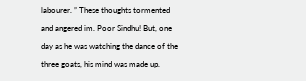labourer. ” These thoughts tormented and angered im. Poor Sindhu! But, one day as he was watching the dance of the three goats, his mind was made up.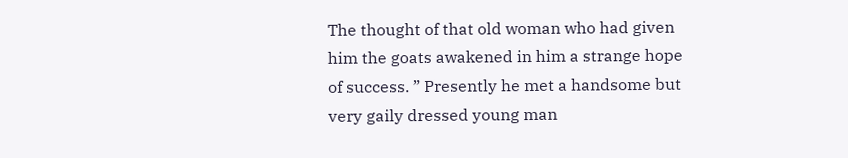The thought of that old woman who had given him the goats awakened in him a strange hope of success. ” Presently he met a handsome but very gaily dressed young man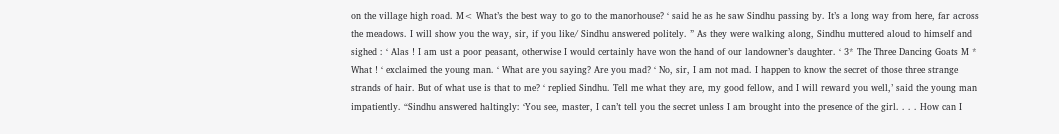on the village high road. M< What’s the best way to go to the manorhouse? ‘ said he as he saw Sindhu passing by. It’s a long way from here, far across the meadows. I will show you the way, sir, if you like/ Sindhu answered politely. ” As they were walking along, Sindhu muttered aloud to himself and sighed : ‘ Alas ! I am ust a poor peasant, otherwise I would certainly have won the hand of our landowner’s daughter. ‘ 3* The Three Dancing Goats M * What ! ‘ exclaimed the young man. ‘ What are you saying? Are you mad? ‘ No, sir, I am not mad. I happen to know the secret of those three strange strands of hair. But of what use is that to me? ‘ replied Sindhu. Tell me what they are, my good fellow, and I will reward you well,’ said the young man impatiently. “Sindhu answered haltingly: ‘You see, master, I can’t tell you the secret unless I am brought into the presence of the girl. . . . How can I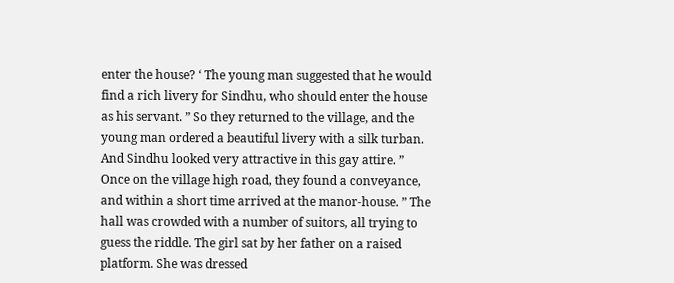enter the house? ‘ The young man suggested that he would find a rich livery for Sindhu, who should enter the house as his servant. ” So they returned to the village, and the young man ordered a beautiful livery with a silk turban. And Sindhu looked very attractive in this gay attire. ” Once on the village high road, they found a conveyance, and within a short time arrived at the manor-house. ” The hall was crowded with a number of suitors, all trying to guess the riddle. The girl sat by her father on a raised platform. She was dressed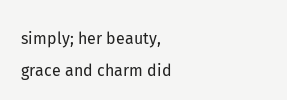simply; her beauty, grace and charm did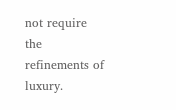not require the refinements of luxury.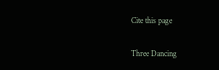Cite this page

Three Dancing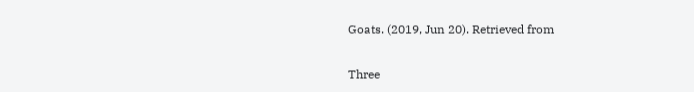Goats. (2019, Jun 20). Retrieved from

Three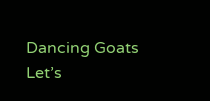Dancing Goats
Let’s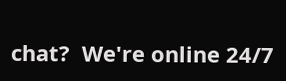chat?  We're online 24/7